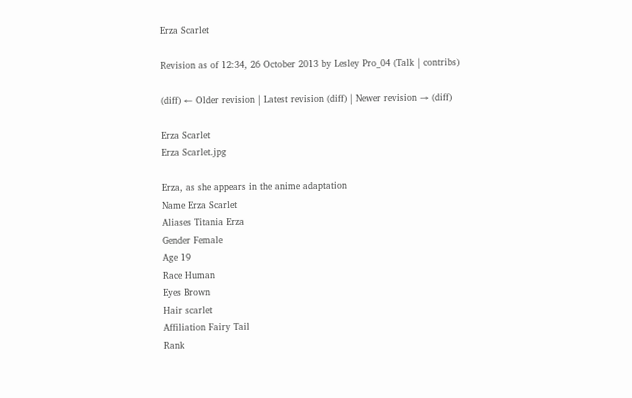Erza Scarlet

Revision as of 12:34, 26 October 2013 by Lesley Pro_04 (Talk | contribs)

(diff) ← Older revision | Latest revision (diff) | Newer revision → (diff)

Erza Scarlet
Erza Scarlet.jpg

Erza, as she appears in the anime adaptation
Name Erza Scarlet
Aliases Titania Erza
Gender Female
Age 19
Race Human
Eyes Brown
Hair scarlet
Affiliation Fairy Tail
Rank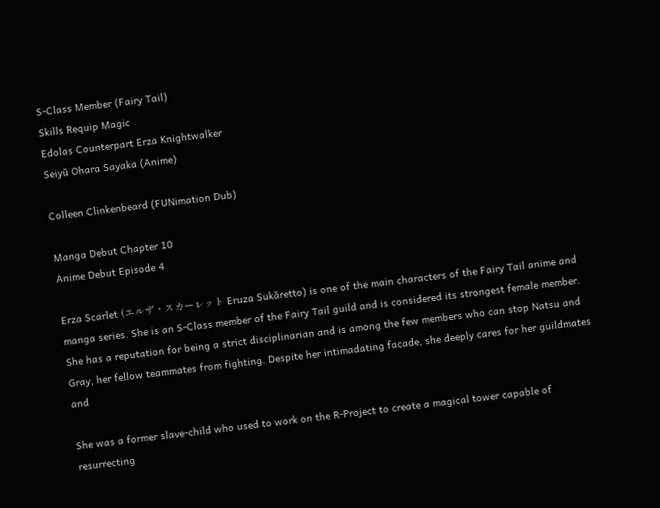S-Class Member (Fairy Tail)
Skills Requip Magic
Edolas Counterpart Erza Knightwalker
Seiyū Ohara Sayaka (Anime)

Colleen Clinkenbeard (FUNimation Dub)

Manga Debut Chapter 10
Anime Debut Episode 4

Erza Scarlet (エルザ・スカーレット Eruza Sukāretto) is one of the main characters of the Fairy Tail anime and manga series. She is an S-Class member of the Fairy Tail guild and is considered its strongest female member. She has a reputation for being a strict disciplinarian and is among the few members who can stop Natsu and Gray, her fellow teammates from fighting. Despite her intimadating facade, she deeply cares for her guildmates and

She was a former slave-child who used to work on the R-Project to create a magical tower capable of resurrecting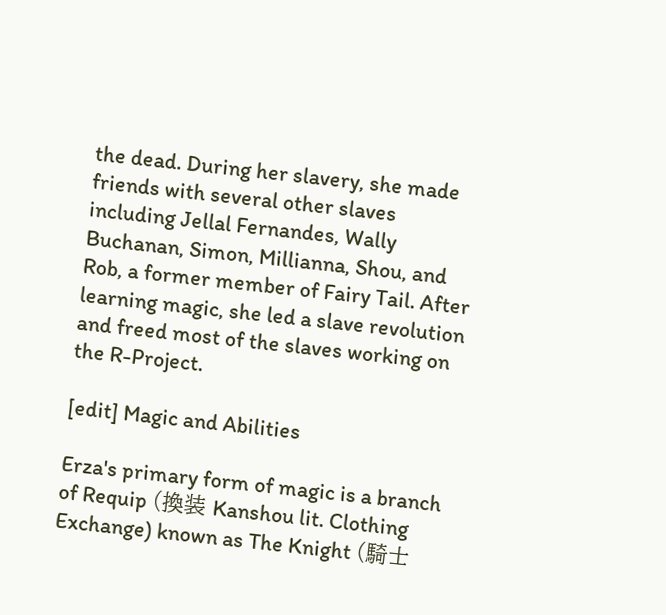the dead. During her slavery, she made friends with several other slaves including Jellal Fernandes, Wally Buchanan, Simon, Millianna, Shou, and Rob, a former member of Fairy Tail. After learning magic, she led a slave revolution and freed most of the slaves working on the R-Project.

[edit] Magic and Abilities

Erza's primary form of magic is a branch of Requip (換装 Kanshou lit. Clothing Exchange) known as The Knight (騎士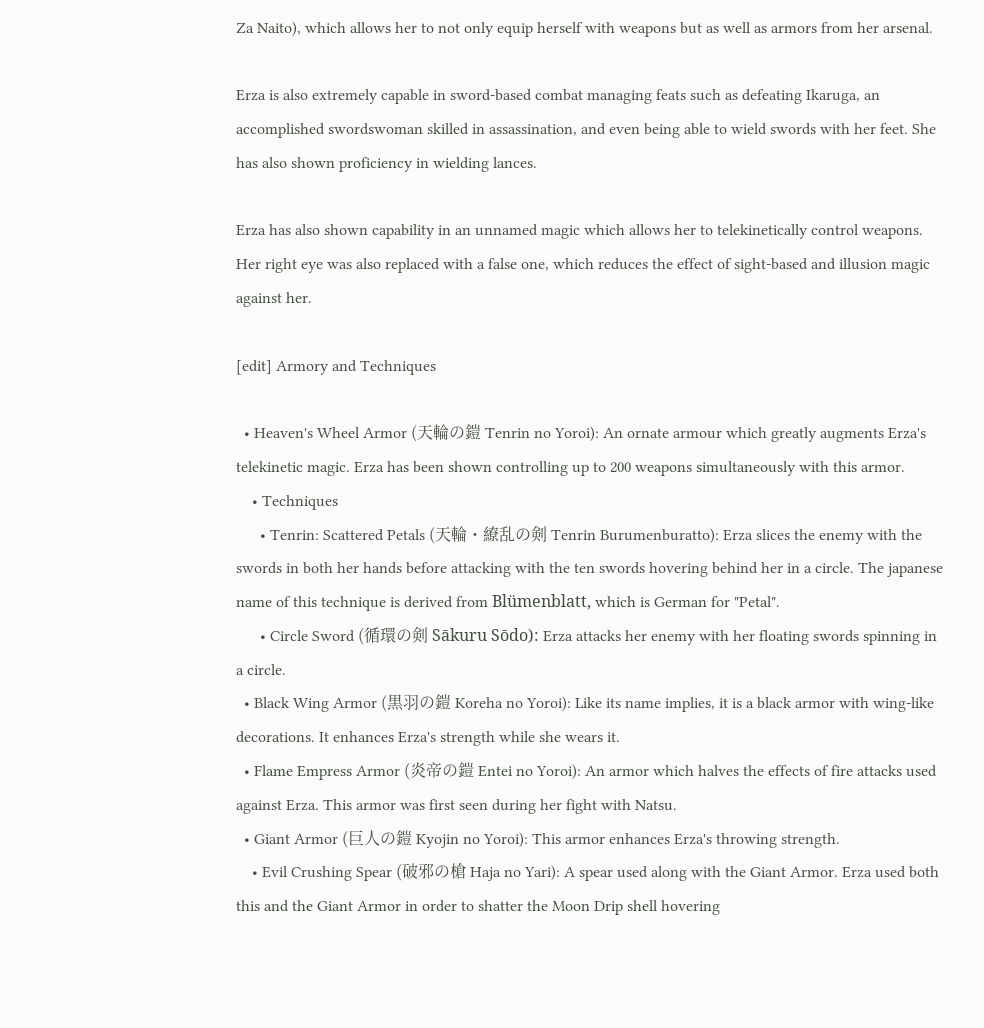Za Naito), which allows her to not only equip herself with weapons but as well as armors from her arsenal.

Erza is also extremely capable in sword-based combat managing feats such as defeating Ikaruga, an accomplished swordswoman skilled in assassination, and even being able to wield swords with her feet. She has also shown proficiency in wielding lances.

Erza has also shown capability in an unnamed magic which allows her to telekinetically control weapons. Her right eye was also replaced with a false one, which reduces the effect of sight-based and illusion magic against her.

[edit] Armory and Techniques

  • Heaven's Wheel Armor (天輪の鎧 Tenrin no Yoroi): An ornate armour which greatly augments Erza's telekinetic magic. Erza has been shown controlling up to 200 weapons simultaneously with this armor.
    • Techniques
      • Tenrin: Scattered Petals (天輪・繚乱の剣 Tenrin Burumenburatto): Erza slices the enemy with the swords in both her hands before attacking with the ten swords hovering behind her in a circle. The japanese name of this technique is derived from Blümenblatt, which is German for "Petal".
      • Circle Sword (循環の剣 Sākuru Sōdo): Erza attacks her enemy with her floating swords spinning in a circle.
  • Black Wing Armor (黒羽の鎧 Koreha no Yoroi): Like its name implies, it is a black armor with wing-like decorations. It enhances Erza's strength while she wears it.
  • Flame Empress Armor (炎帝の鎧 Entei no Yoroi): An armor which halves the effects of fire attacks used against Erza. This armor was first seen during her fight with Natsu.
  • Giant Armor (巨人の鎧 Kyojin no Yoroi): This armor enhances Erza's throwing strength.
    • Evil Crushing Spear (破邪の槍 Haja no Yari): A spear used along with the Giant Armor. Erza used both this and the Giant Armor in order to shatter the Moon Drip shell hovering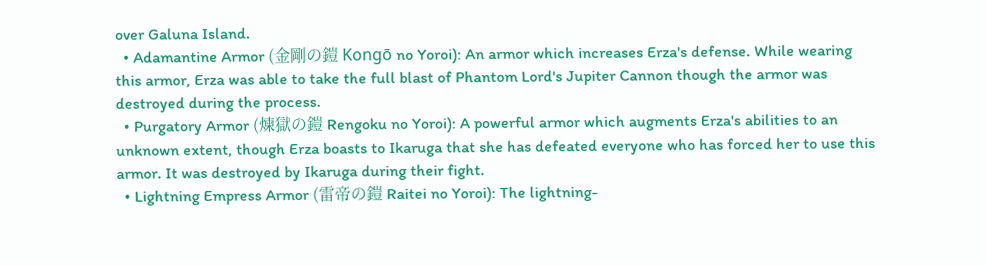over Galuna Island.
  • Adamantine Armor (金剛の鎧 Kongō no Yoroi): An armor which increases Erza's defense. While wearing this armor, Erza was able to take the full blast of Phantom Lord's Jupiter Cannon though the armor was destroyed during the process.
  • Purgatory Armor (煉獄の鎧 Rengoku no Yoroi): A powerful armor which augments Erza's abilities to an unknown extent, though Erza boasts to Ikaruga that she has defeated everyone who has forced her to use this armor. It was destroyed by Ikaruga during their fight.
  • Lightning Empress Armor (雷帝の鎧 Raitei no Yoroi): The lightning-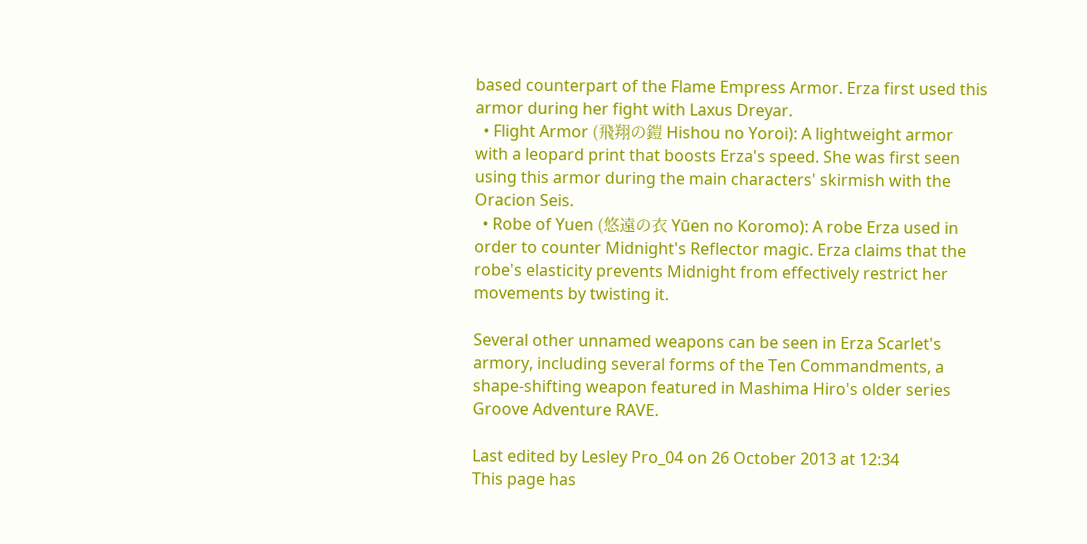based counterpart of the Flame Empress Armor. Erza first used this armor during her fight with Laxus Dreyar.
  • Flight Armor (飛翔の鎧 Hishou no Yoroi): A lightweight armor with a leopard print that boosts Erza's speed. She was first seen using this armor during the main characters' skirmish with the Oracion Seis.
  • Robe of Yuen (悠遠の衣 Yūen no Koromo): A robe Erza used in order to counter Midnight's Reflector magic. Erza claims that the robe's elasticity prevents Midnight from effectively restrict her movements by twisting it.

Several other unnamed weapons can be seen in Erza Scarlet's armory, including several forms of the Ten Commandments, a shape-shifting weapon featured in Mashima Hiro's older series Groove Adventure RAVE.

Last edited by Lesley Pro_04 on 26 October 2013 at 12:34
This page has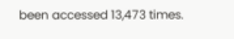been accessed 13,473 times.